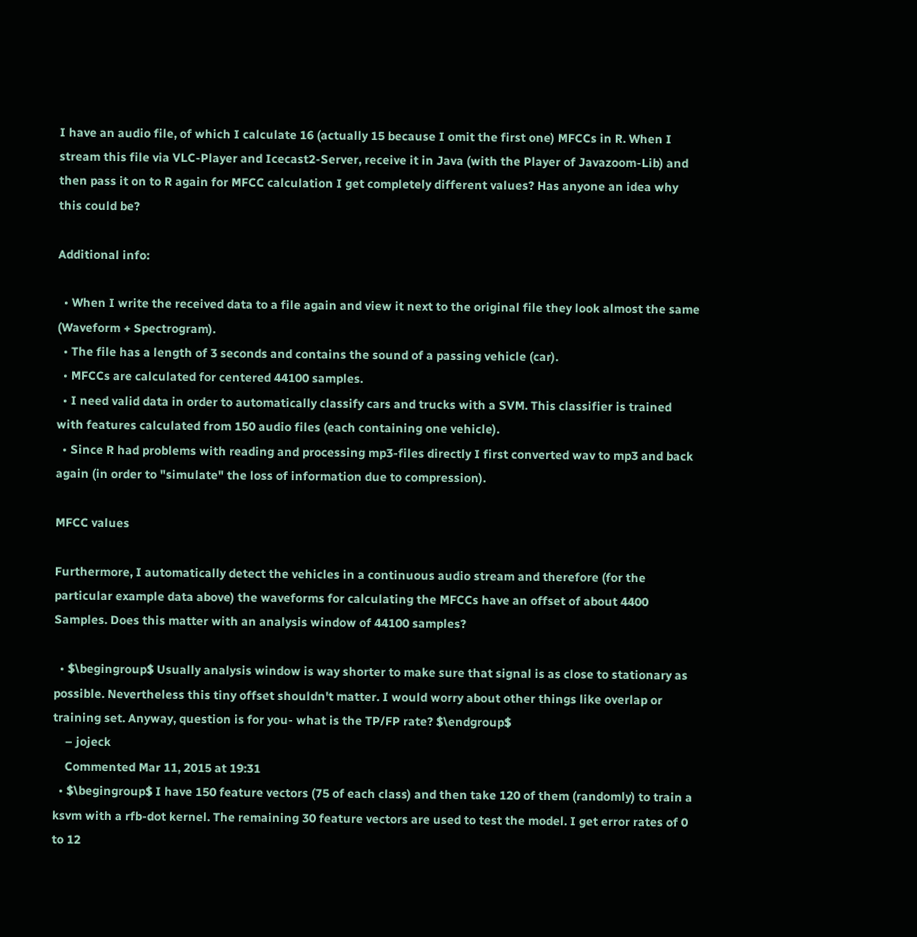I have an audio file, of which I calculate 16 (actually 15 because I omit the first one) MFCCs in R. When I stream this file via VLC-Player and Icecast2-Server, receive it in Java (with the Player of Javazoom-Lib) and then pass it on to R again for MFCC calculation I get completely different values? Has anyone an idea why this could be?

Additional info:

  • When I write the received data to a file again and view it next to the original file they look almost the same (Waveform + Spectrogram).
  • The file has a length of 3 seconds and contains the sound of a passing vehicle (car).
  • MFCCs are calculated for centered 44100 samples.
  • I need valid data in order to automatically classify cars and trucks with a SVM. This classifier is trained with features calculated from 150 audio files (each containing one vehicle).
  • Since R had problems with reading and processing mp3-files directly I first converted wav to mp3 and back again (in order to "simulate" the loss of information due to compression).

MFCC values

Furthermore, I automatically detect the vehicles in a continuous audio stream and therefore (for the particular example data above) the waveforms for calculating the MFCCs have an offset of about 4400 Samples. Does this matter with an analysis window of 44100 samples?

  • $\begingroup$ Usually analysis window is way shorter to make sure that signal is as close to stationary as possible. Nevertheless this tiny offset shouldn't matter. I would worry about other things like overlap or training set. Anyway, question is for you- what is the TP/FP rate? $\endgroup$
    – jojeck
    Commented Mar 11, 2015 at 19:31
  • $\begingroup$ I have 150 feature vectors (75 of each class) and then take 120 of them (randomly) to train a ksvm with a rfb-dot kernel. The remaining 30 feature vectors are used to test the model. I get error rates of 0 to 12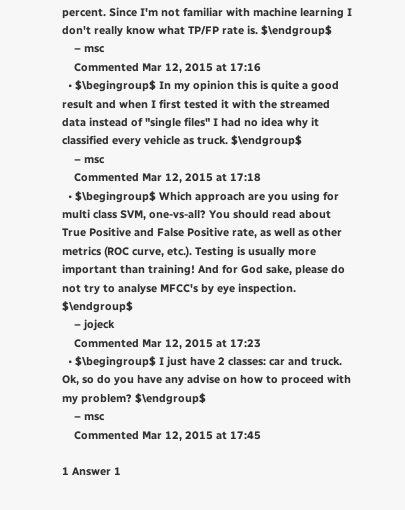percent. Since I'm not familiar with machine learning I don't really know what TP/FP rate is. $\endgroup$
    – msc
    Commented Mar 12, 2015 at 17:16
  • $\begingroup$ In my opinion this is quite a good result and when I first tested it with the streamed data instead of "single files" I had no idea why it classified every vehicle as truck. $\endgroup$
    – msc
    Commented Mar 12, 2015 at 17:18
  • $\begingroup$ Which approach are you using for multi class SVM, one-vs-all? You should read about True Positive and False Positive rate, as well as other metrics (ROC curve, etc.). Testing is usually more important than training! And for God sake, please do not try to analyse MFCC's by eye inspection. $\endgroup$
    – jojeck
    Commented Mar 12, 2015 at 17:23
  • $\begingroup$ I just have 2 classes: car and truck. Ok, so do you have any advise on how to proceed with my problem? $\endgroup$
    – msc
    Commented Mar 12, 2015 at 17:45

1 Answer 1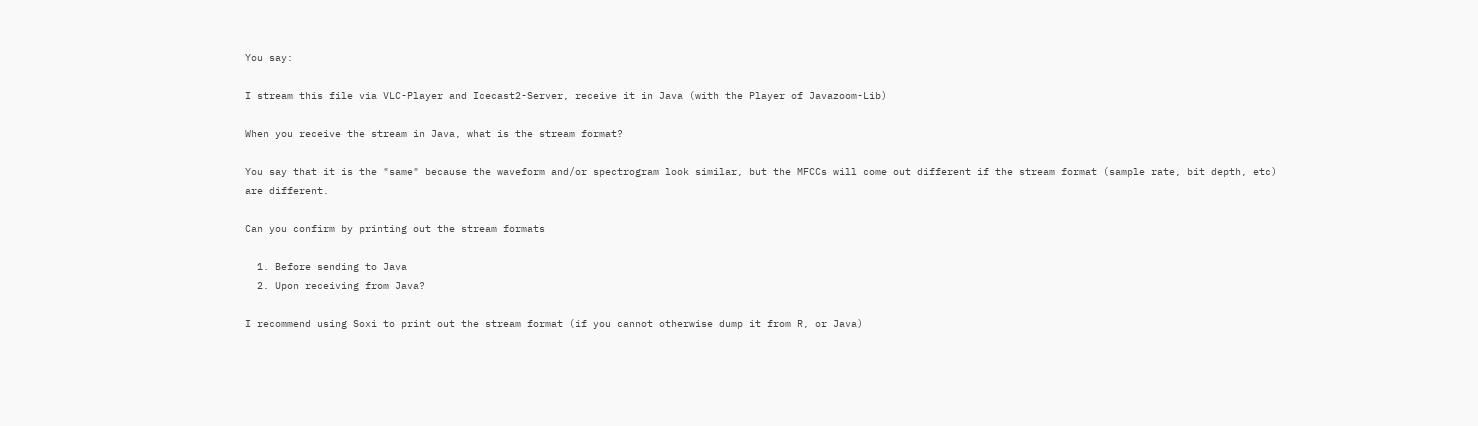You say:

I stream this file via VLC-Player and Icecast2-Server, receive it in Java (with the Player of Javazoom-Lib)

When you receive the stream in Java, what is the stream format?

You say that it is the "same" because the waveform and/or spectrogram look similar, but the MFCCs will come out different if the stream format (sample rate, bit depth, etc) are different.

Can you confirm by printing out the stream formats

  1. Before sending to Java
  2. Upon receiving from Java?

I recommend using Soxi to print out the stream format (if you cannot otherwise dump it from R, or Java)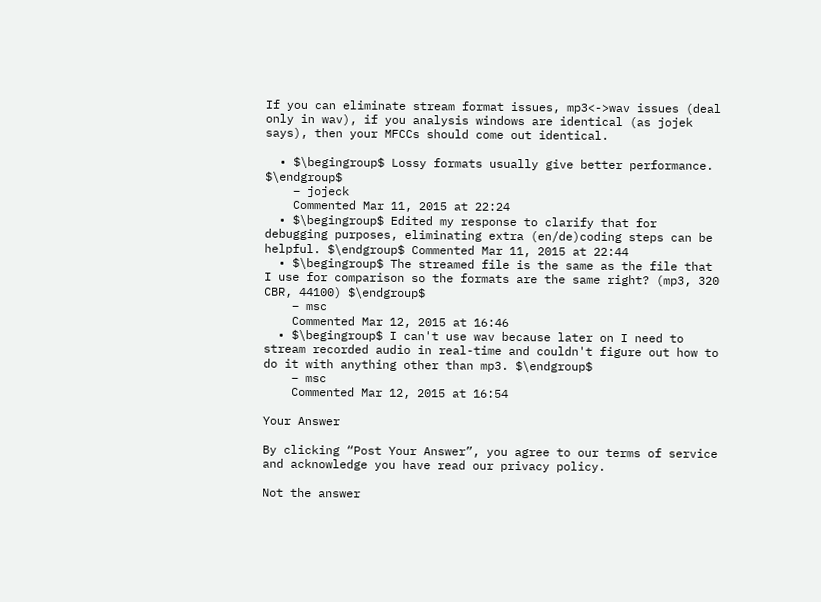If you can eliminate stream format issues, mp3<->wav issues (deal only in wav), if you analysis windows are identical (as jojek says), then your MFCCs should come out identical.

  • $\begingroup$ Lossy formats usually give better performance. $\endgroup$
    – jojeck
    Commented Mar 11, 2015 at 22:24
  • $\begingroup$ Edited my response to clarify that for debugging purposes, eliminating extra (en/de)coding steps can be helpful. $\endgroup$ Commented Mar 11, 2015 at 22:44
  • $\begingroup$ The streamed file is the same as the file that I use for comparison so the formats are the same right? (mp3, 320 CBR, 44100) $\endgroup$
    – msc
    Commented Mar 12, 2015 at 16:46
  • $\begingroup$ I can't use wav because later on I need to stream recorded audio in real-time and couldn't figure out how to do it with anything other than mp3. $\endgroup$
    – msc
    Commented Mar 12, 2015 at 16:54

Your Answer

By clicking “Post Your Answer”, you agree to our terms of service and acknowledge you have read our privacy policy.

Not the answer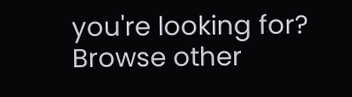you're looking for? Browse other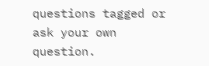questions tagged or ask your own question.